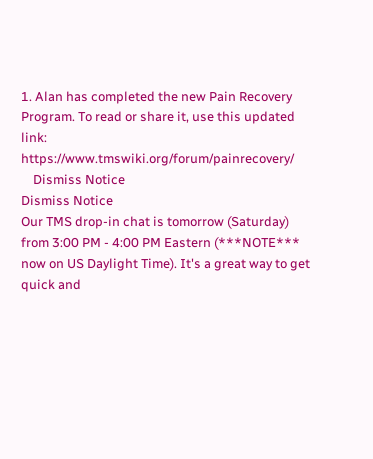1. Alan has completed the new Pain Recovery Program. To read or share it, use this updated link: https://www.tmswiki.org/forum/painrecovery/
    Dismiss Notice
Dismiss Notice
Our TMS drop-in chat is tomorrow (Saturday) from 3:00 PM - 4:00 PM Eastern (***NOTE*** now on US Daylight Time). It's a great way to get quick and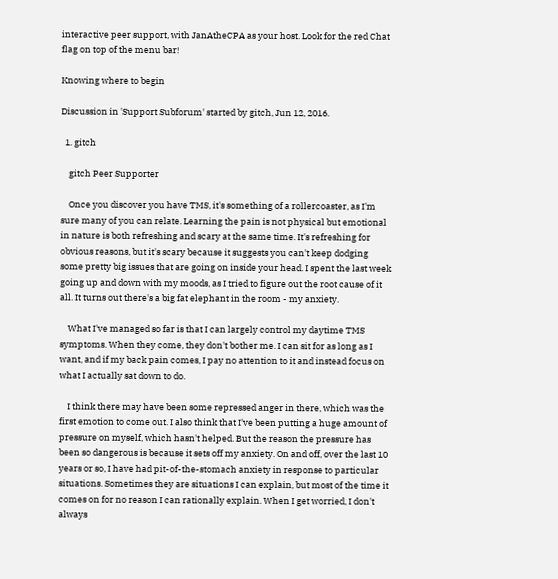interactive peer support, with JanAtheCPA as your host. Look for the red Chat flag on top of the menu bar!

Knowing where to begin

Discussion in 'Support Subforum' started by gitch, Jun 12, 2016.

  1. gitch

    gitch Peer Supporter

    Once you discover you have TMS, it's something of a rollercoaster, as I'm sure many of you can relate. Learning the pain is not physical but emotional in nature is both refreshing and scary at the same time. It's refreshing for obvious reasons, but it's scary because it suggests you can't keep dodging some pretty big issues that are going on inside your head. I spent the last week going up and down with my moods, as I tried to figure out the root cause of it all. It turns out there's a big fat elephant in the room - my anxiety.

    What I've managed so far is that I can largely control my daytime TMS symptoms. When they come, they don't bother me. I can sit for as long as I want, and if my back pain comes, I pay no attention to it and instead focus on what I actually sat down to do.

    I think there may have been some repressed anger in there, which was the first emotion to come out. I also think that I've been putting a huge amount of pressure on myself, which hasn't helped. But the reason the pressure has been so dangerous is because it sets off my anxiety. On and off, over the last 10 years or so, I have had pit-of-the-stomach anxiety in response to particular situations. Sometimes they are situations I can explain, but most of the time it comes on for no reason I can rationally explain. When I get worried, I don't always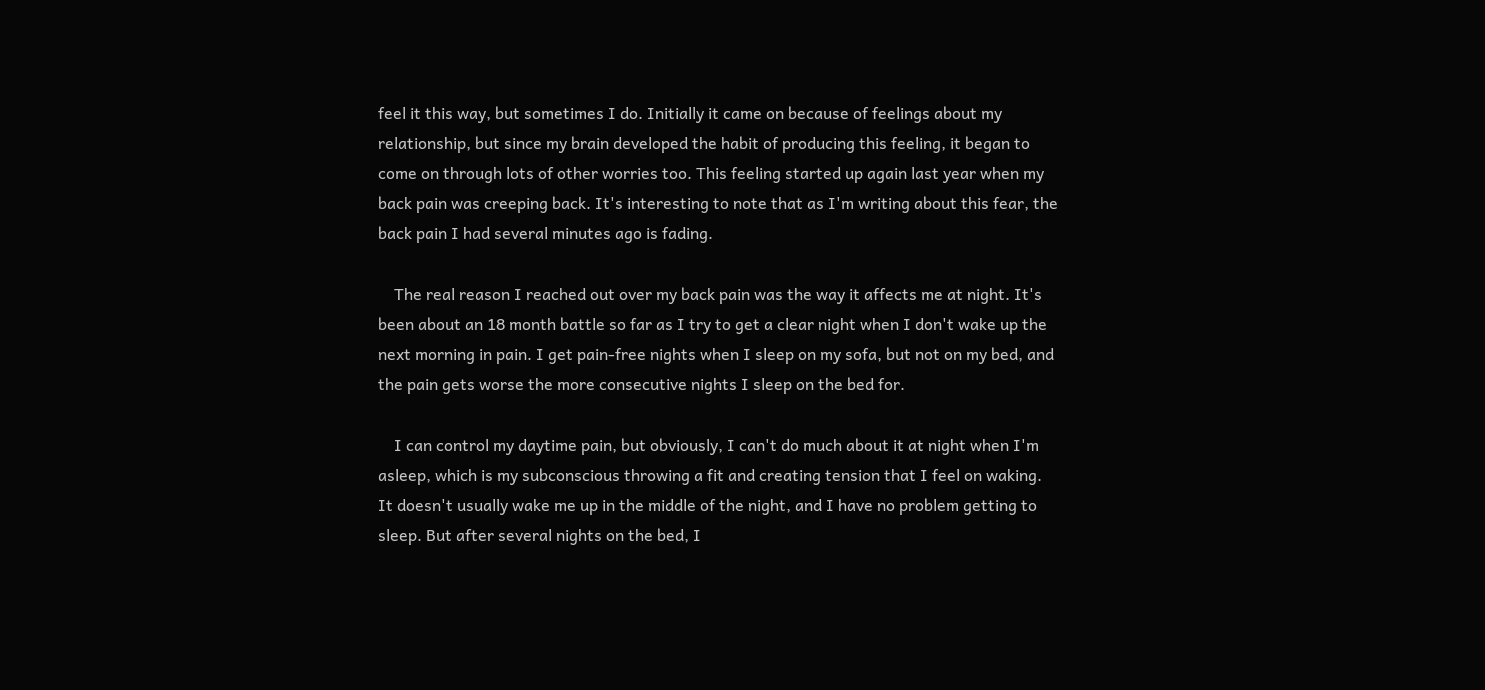feel it this way, but sometimes I do. Initially it came on because of feelings about my relationship, but since my brain developed the habit of producing this feeling, it began to come on through lots of other worries too. This feeling started up again last year when my back pain was creeping back. It's interesting to note that as I'm writing about this fear, the back pain I had several minutes ago is fading.

    The real reason I reached out over my back pain was the way it affects me at night. It's been about an 18 month battle so far as I try to get a clear night when I don't wake up the next morning in pain. I get pain-free nights when I sleep on my sofa, but not on my bed, and the pain gets worse the more consecutive nights I sleep on the bed for.

    I can control my daytime pain, but obviously, I can't do much about it at night when I'm asleep, which is my subconscious throwing a fit and creating tension that I feel on waking. It doesn't usually wake me up in the middle of the night, and I have no problem getting to sleep. But after several nights on the bed, I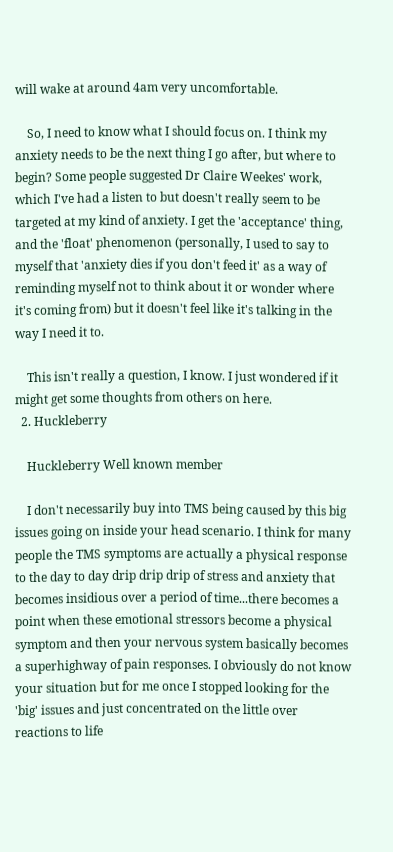will wake at around 4am very uncomfortable.

    So, I need to know what I should focus on. I think my anxiety needs to be the next thing I go after, but where to begin? Some people suggested Dr Claire Weekes' work, which I've had a listen to but doesn't really seem to be targeted at my kind of anxiety. I get the 'acceptance' thing, and the 'float' phenomenon (personally, I used to say to myself that 'anxiety dies if you don't feed it' as a way of reminding myself not to think about it or wonder where it's coming from) but it doesn't feel like it's talking in the way I need it to.

    This isn't really a question, I know. I just wondered if it might get some thoughts from others on here.
  2. Huckleberry

    Huckleberry Well known member

    I don't necessarily buy into TMS being caused by this big issues going on inside your head scenario. I think for many people the TMS symptoms are actually a physical response to the day to day drip drip drip of stress and anxiety that becomes insidious over a period of time...there becomes a point when these emotional stressors become a physical symptom and then your nervous system basically becomes a superhighway of pain responses. I obviously do not know your situation but for me once I stopped looking for the 'big' issues and just concentrated on the little over reactions to life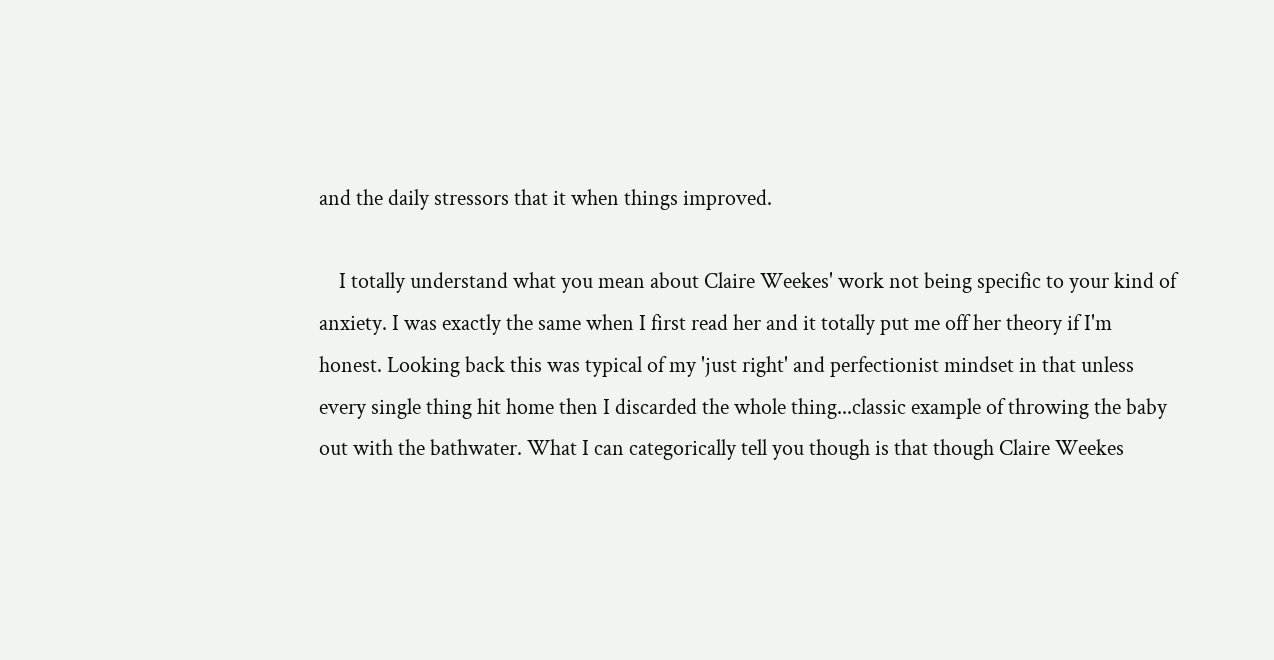and the daily stressors that it when things improved.

    I totally understand what you mean about Claire Weekes' work not being specific to your kind of anxiety. I was exactly the same when I first read her and it totally put me off her theory if I'm honest. Looking back this was typical of my 'just right' and perfectionist mindset in that unless every single thing hit home then I discarded the whole thing...classic example of throwing the baby out with the bathwater. What I can categorically tell you though is that though Claire Weekes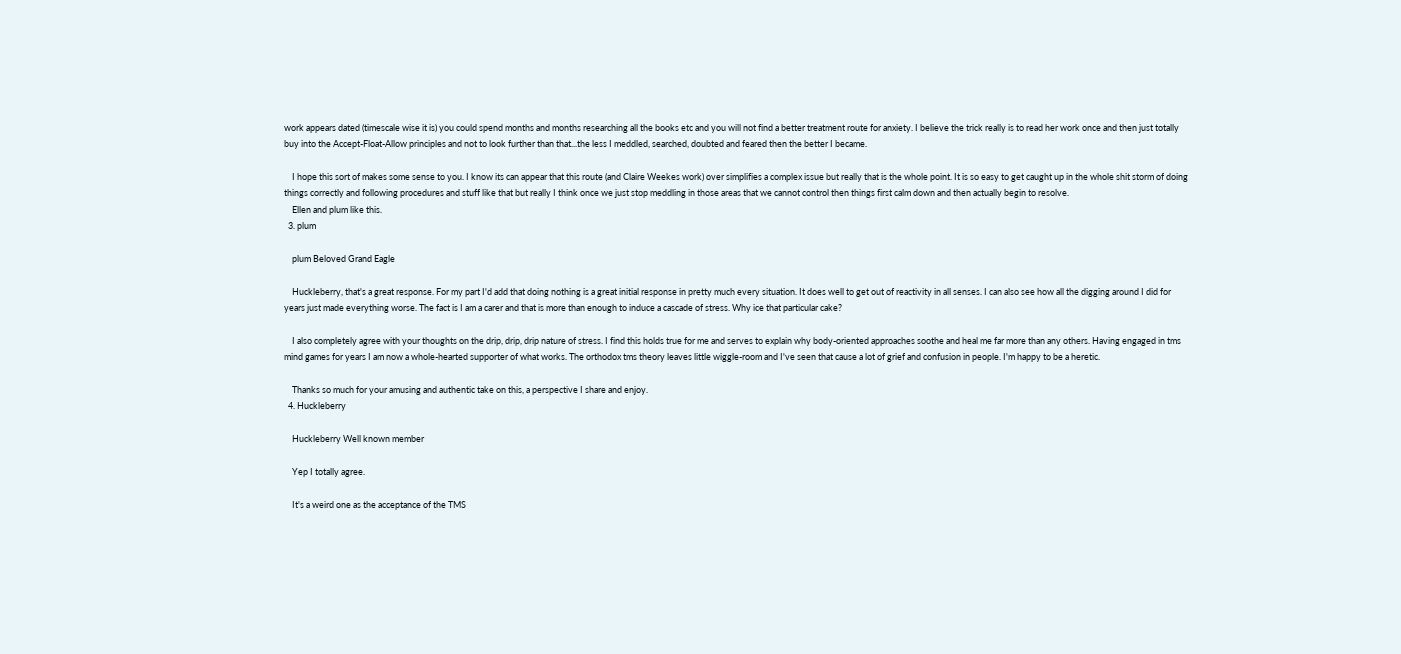work appears dated (timescale wise it is) you could spend months and months researching all the books etc and you will not find a better treatment route for anxiety. I believe the trick really is to read her work once and then just totally buy into the Accept-Float-Allow principles and not to look further than that...the less I meddled, searched, doubted and feared then the better I became.

    I hope this sort of makes some sense to you. I know its can appear that this route (and Claire Weekes work) over simplifies a complex issue but really that is the whole point. It is so easy to get caught up in the whole shit storm of doing things correctly and following procedures and stuff like that but really I think once we just stop meddling in those areas that we cannot control then things first calm down and then actually begin to resolve.
    Ellen and plum like this.
  3. plum

    plum Beloved Grand Eagle

    Huckleberry, that's a great response. For my part I'd add that doing nothing is a great initial response in pretty much every situation. It does well to get out of reactivity in all senses. I can also see how all the digging around I did for years just made everything worse. The fact is I am a carer and that is more than enough to induce a cascade of stress. Why ice that particular cake?

    I also completely agree with your thoughts on the drip, drip, drip nature of stress. I find this holds true for me and serves to explain why body-oriented approaches soothe and heal me far more than any others. Having engaged in tms mind games for years I am now a whole-hearted supporter of what works. The orthodox tms theory leaves little wiggle-room and I've seen that cause a lot of grief and confusion in people. I'm happy to be a heretic.

    Thanks so much for your amusing and authentic take on this, a perspective I share and enjoy.
  4. Huckleberry

    Huckleberry Well known member

    Yep I totally agree.

    It's a weird one as the acceptance of the TMS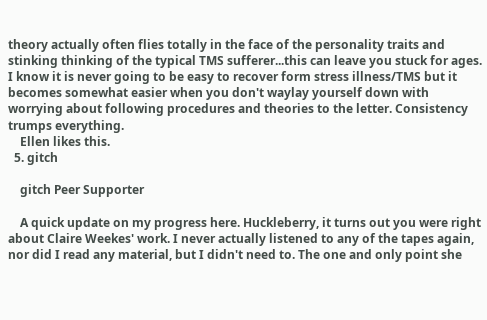theory actually often flies totally in the face of the personality traits and stinking thinking of the typical TMS sufferer...this can leave you stuck for ages. I know it is never going to be easy to recover form stress illness/TMS but it becomes somewhat easier when you don't waylay yourself down with worrying about following procedures and theories to the letter. Consistency trumps everything.
    Ellen likes this.
  5. gitch

    gitch Peer Supporter

    A quick update on my progress here. Huckleberry, it turns out you were right about Claire Weekes' work. I never actually listened to any of the tapes again, nor did I read any material, but I didn't need to. The one and only point she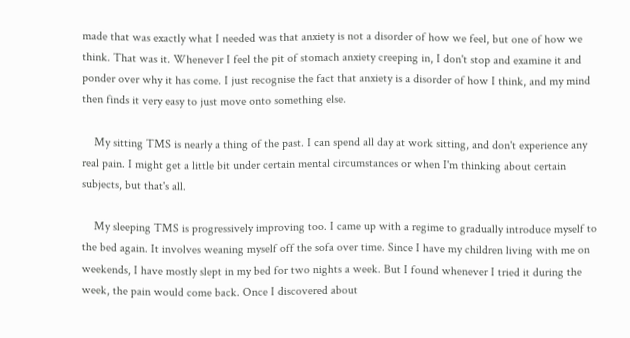made that was exactly what I needed was that anxiety is not a disorder of how we feel, but one of how we think. That was it. Whenever I feel the pit of stomach anxiety creeping in, I don't stop and examine it and ponder over why it has come. I just recognise the fact that anxiety is a disorder of how I think, and my mind then finds it very easy to just move onto something else.

    My sitting TMS is nearly a thing of the past. I can spend all day at work sitting, and don't experience any real pain. I might get a little bit under certain mental circumstances or when I'm thinking about certain subjects, but that's all.

    My sleeping TMS is progressively improving too. I came up with a regime to gradually introduce myself to the bed again. It involves weaning myself off the sofa over time. Since I have my children living with me on weekends, I have mostly slept in my bed for two nights a week. But I found whenever I tried it during the week, the pain would come back. Once I discovered about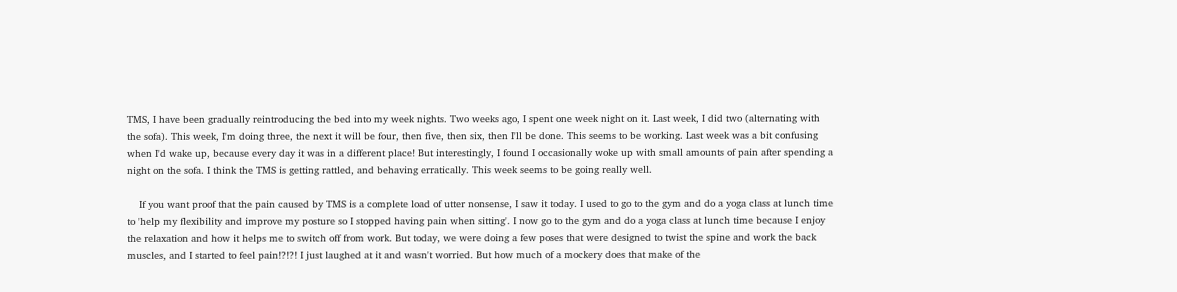TMS, I have been gradually reintroducing the bed into my week nights. Two weeks ago, I spent one week night on it. Last week, I did two (alternating with the sofa). This week, I'm doing three, the next it will be four, then five, then six, then I'll be done. This seems to be working. Last week was a bit confusing when I'd wake up, because every day it was in a different place! But interestingly, I found I occasionally woke up with small amounts of pain after spending a night on the sofa. I think the TMS is getting rattled, and behaving erratically. This week seems to be going really well.

    If you want proof that the pain caused by TMS is a complete load of utter nonsense, I saw it today. I used to go to the gym and do a yoga class at lunch time to 'help my flexibility and improve my posture so I stopped having pain when sitting'. I now go to the gym and do a yoga class at lunch time because I enjoy the relaxation and how it helps me to switch off from work. But today, we were doing a few poses that were designed to twist the spine and work the back muscles, and I started to feel pain!?!?! I just laughed at it and wasn't worried. But how much of a mockery does that make of the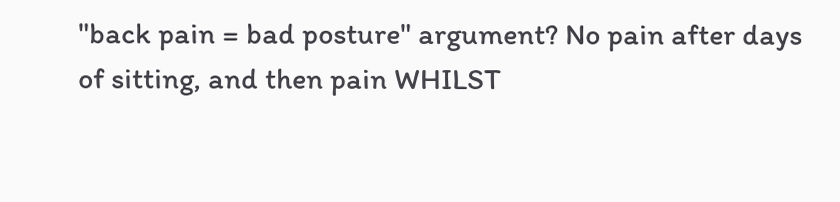"back pain = bad posture" argument? No pain after days of sitting, and then pain WHILST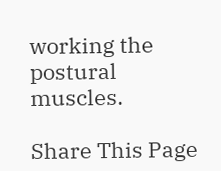working the postural muscles.

Share This Page